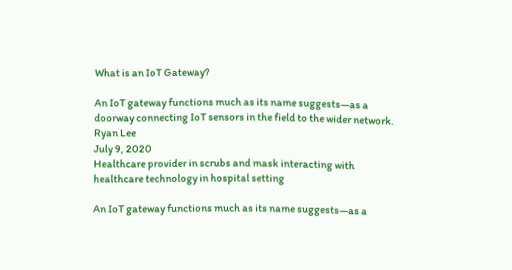What is an IoT Gateway?

An IoT gateway functions much as its name suggests—as a doorway connecting IoT sensors in the field to the wider network.
Ryan Lee
July 9, 2020
Healthcare provider in scrubs and mask interacting with healthcare technology in hospital setting

An IoT gateway functions much as its name suggests—as a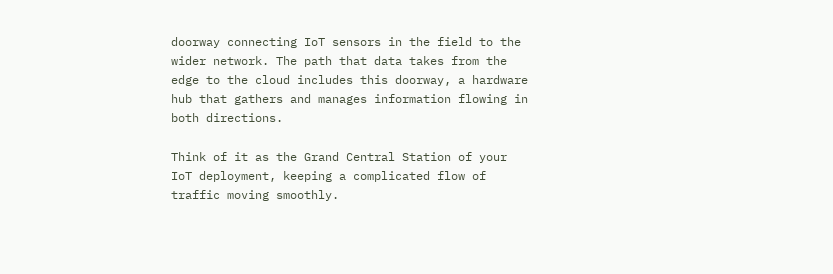doorway connecting IoT sensors in the field to the wider network. The path that data takes from the edge to the cloud includes this doorway, a hardware hub that gathers and manages information flowing in both directions.

Think of it as the Grand Central Station of your IoT deployment, keeping a complicated flow of traffic moving smoothly.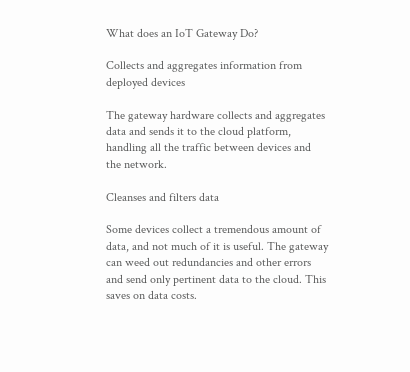What does an IoT Gateway Do?

Collects and aggregates information from deployed devices

The gateway hardware collects and aggregates data and sends it to the cloud platform, handling all the traffic between devices and the network.

Cleanses and filters data

Some devices collect a tremendous amount of data, and not much of it is useful. The gateway can weed out redundancies and other errors and send only pertinent data to the cloud. This saves on data costs.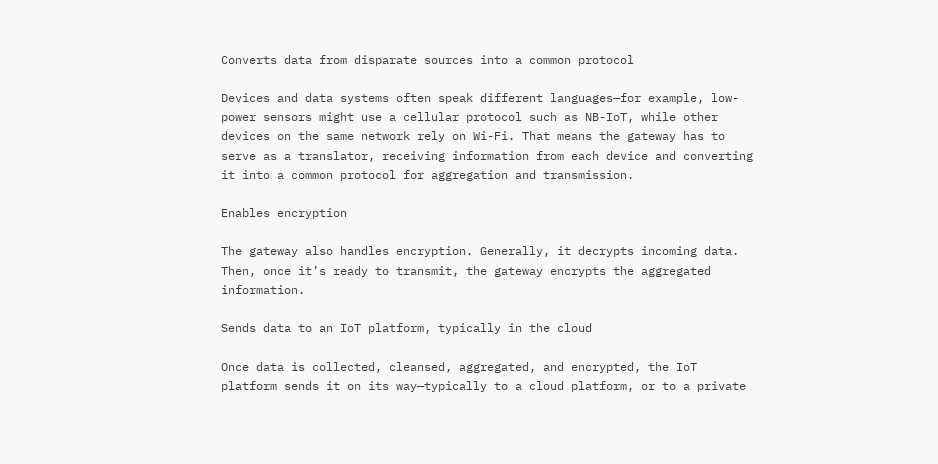Converts data from disparate sources into a common protocol

Devices and data systems often speak different languages—for example, low-power sensors might use a cellular protocol such as NB-IoT, while other devices on the same network rely on Wi-Fi. That means the gateway has to serve as a translator, receiving information from each device and converting it into a common protocol for aggregation and transmission.

Enables encryption

The gateway also handles encryption. Generally, it decrypts incoming data. Then, once it’s ready to transmit, the gateway encrypts the aggregated information.

Sends data to an IoT platform, typically in the cloud

Once data is collected, cleansed, aggregated, and encrypted, the IoT platform sends it on its way—typically to a cloud platform, or to a private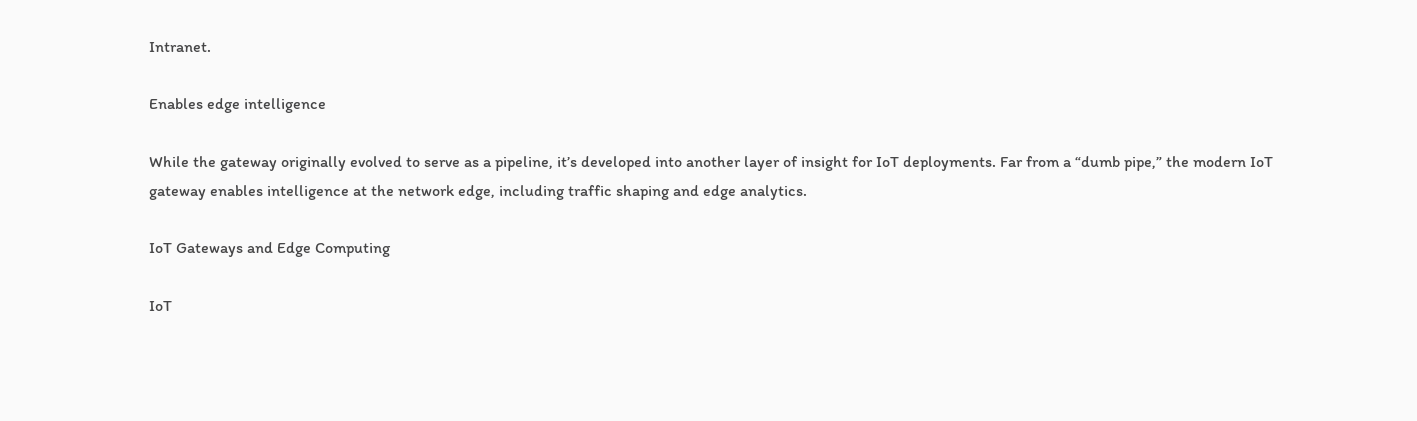Intranet.

Enables edge intelligence

While the gateway originally evolved to serve as a pipeline, it’s developed into another layer of insight for IoT deployments. Far from a “dumb pipe,” the modern IoT gateway enables intelligence at the network edge, including traffic shaping and edge analytics.

IoT Gateways and Edge Computing

IoT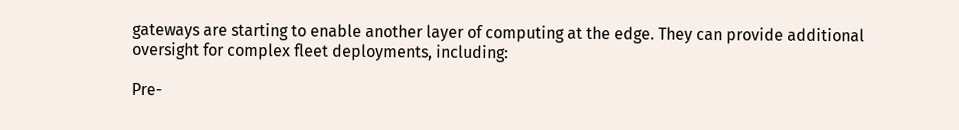gateways are starting to enable another layer of computing at the edge. They can provide additional oversight for complex fleet deployments, including:

Pre-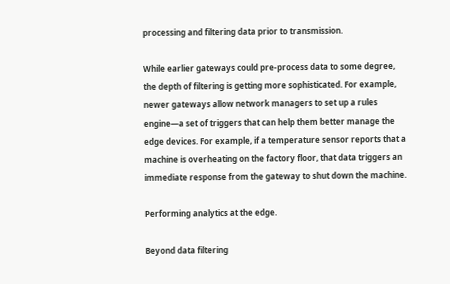processing and filtering data prior to transmission.

While earlier gateways could pre-process data to some degree, the depth of filtering is getting more sophisticated. For example, newer gateways allow network managers to set up a rules engine—a set of triggers that can help them better manage the edge devices. For example, if a temperature sensor reports that a machine is overheating on the factory floor, that data triggers an immediate response from the gateway to shut down the machine.

Performing analytics at the edge.

Beyond data filtering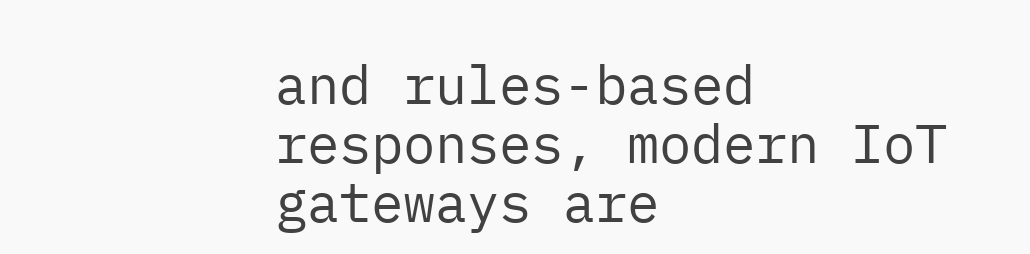and rules-based responses, modern IoT gateways are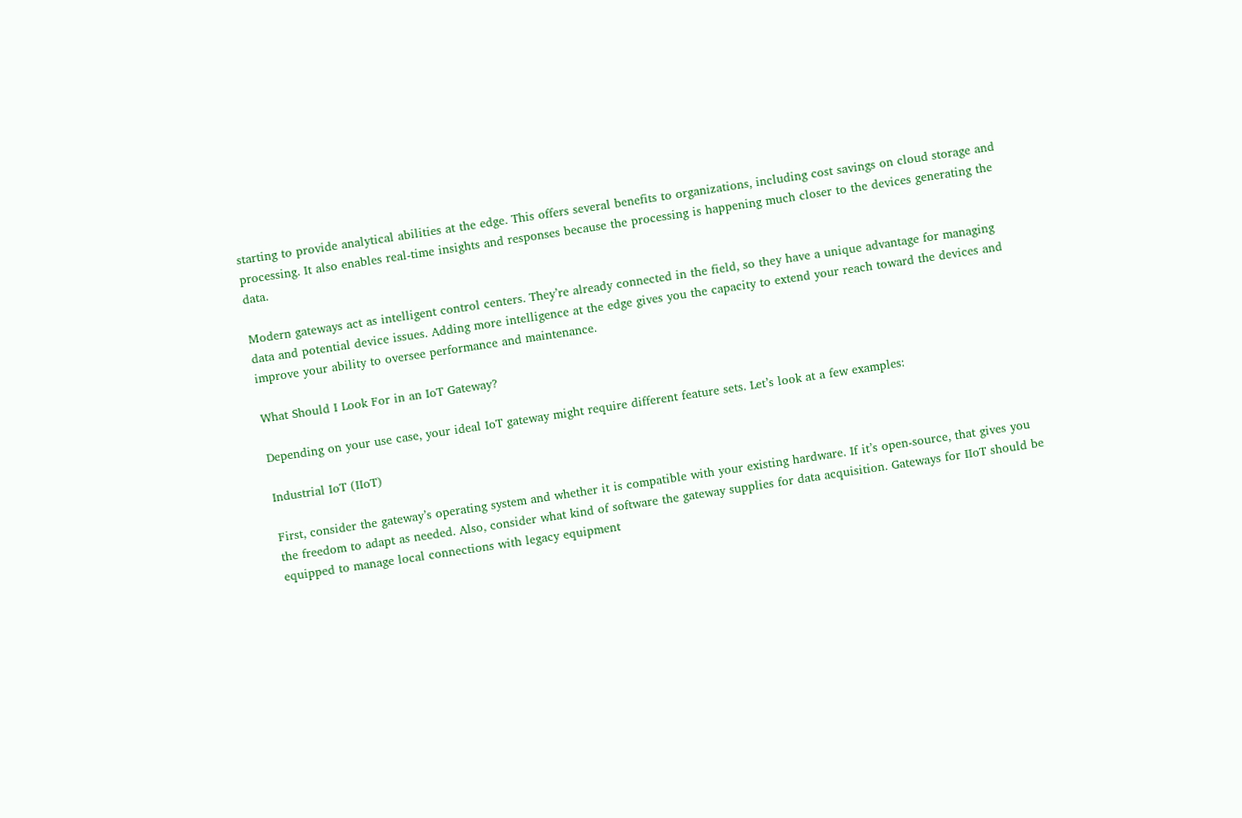starting to provide analytical abilities at the edge. This offers several benefits to organizations, including cost savings on cloud storage and processing. It also enables real-time insights and responses because the processing is happening much closer to the devices generating the data.

Modern gateways act as intelligent control centers. They’re already connected in the field, so they have a unique advantage for managing data and potential device issues. Adding more intelligence at the edge gives you the capacity to extend your reach toward the devices and improve your ability to oversee performance and maintenance.

What Should I Look For in an IoT Gateway?

Depending on your use case, your ideal IoT gateway might require different feature sets. Let’s look at a few examples:

Industrial IoT (IIoT)

First, consider the gateway’s operating system and whether it is compatible with your existing hardware. If it’s open-source, that gives you the freedom to adapt as needed. Also, consider what kind of software the gateway supplies for data acquisition. Gateways for IIoT should be equipped to manage local connections with legacy equipment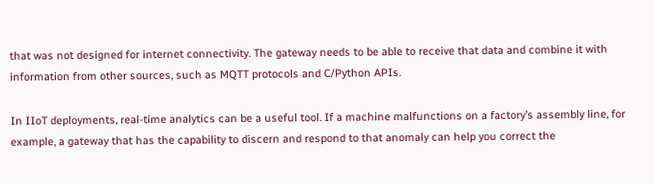that was not designed for internet connectivity. The gateway needs to be able to receive that data and combine it with information from other sources, such as MQTT protocols and C/Python APIs.

In IIoT deployments, real-time analytics can be a useful tool. If a machine malfunctions on a factory’s assembly line, for example, a gateway that has the capability to discern and respond to that anomaly can help you correct the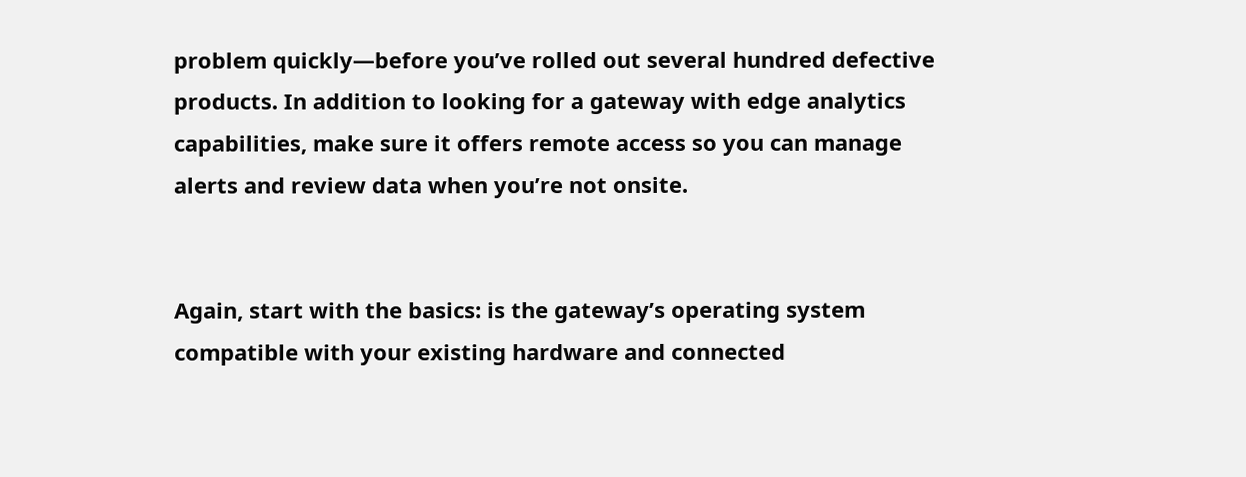problem quickly—before you’ve rolled out several hundred defective products. In addition to looking for a gateway with edge analytics capabilities, make sure it offers remote access so you can manage alerts and review data when you’re not onsite.


Again, start with the basics: is the gateway’s operating system compatible with your existing hardware and connected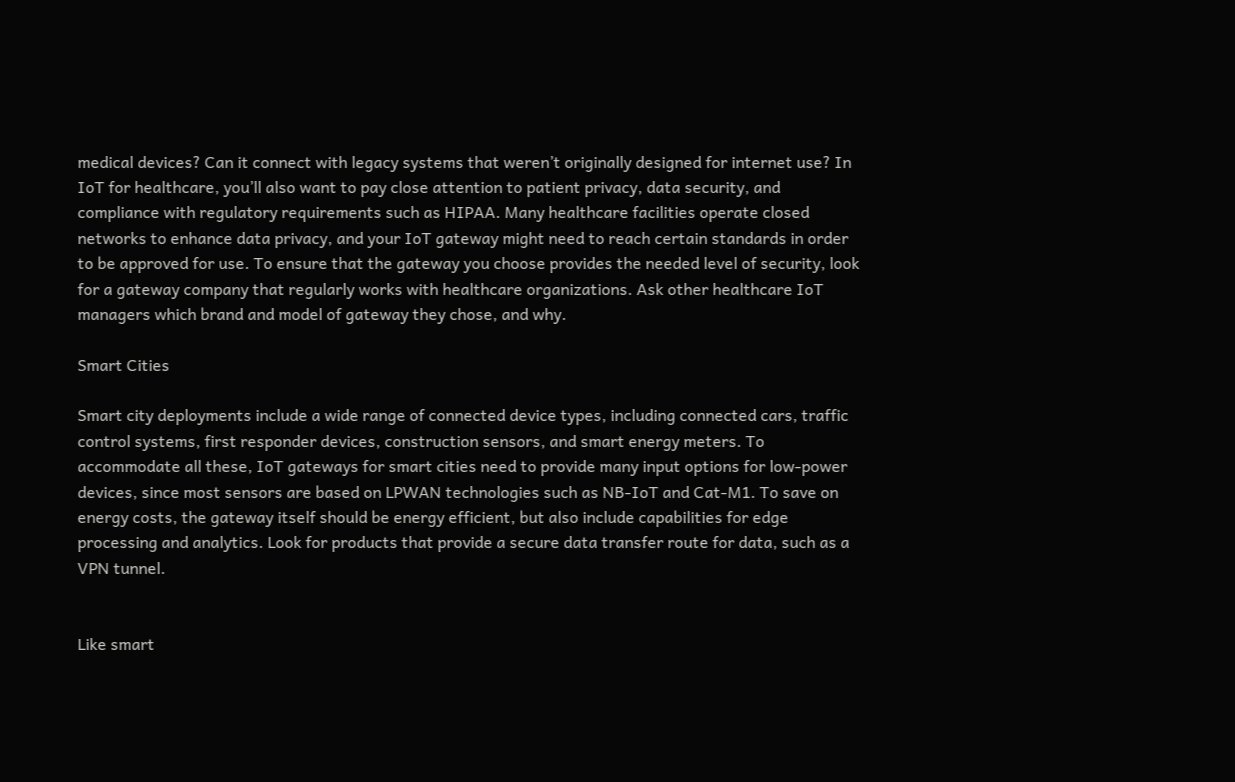medical devices? Can it connect with legacy systems that weren’t originally designed for internet use? In IoT for healthcare, you’ll also want to pay close attention to patient privacy, data security, and compliance with regulatory requirements such as HIPAA. Many healthcare facilities operate closed networks to enhance data privacy, and your IoT gateway might need to reach certain standards in order to be approved for use. To ensure that the gateway you choose provides the needed level of security, look for a gateway company that regularly works with healthcare organizations. Ask other healthcare IoT managers which brand and model of gateway they chose, and why.

Smart Cities

Smart city deployments include a wide range of connected device types, including connected cars, traffic control systems, first responder devices, construction sensors, and smart energy meters. To accommodate all these, IoT gateways for smart cities need to provide many input options for low-power devices, since most sensors are based on LPWAN technologies such as NB-IoT and Cat-M1. To save on energy costs, the gateway itself should be energy efficient, but also include capabilities for edge processing and analytics. Look for products that provide a secure data transfer route for data, such as a VPN tunnel.


Like smart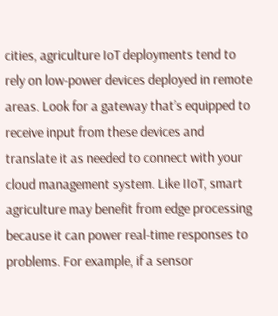cities, agriculture IoT deployments tend to rely on low-power devices deployed in remote areas. Look for a gateway that’s equipped to receive input from these devices and translate it as needed to connect with your cloud management system. Like IIoT, smart agriculture may benefit from edge processing because it can power real-time responses to problems. For example, if a sensor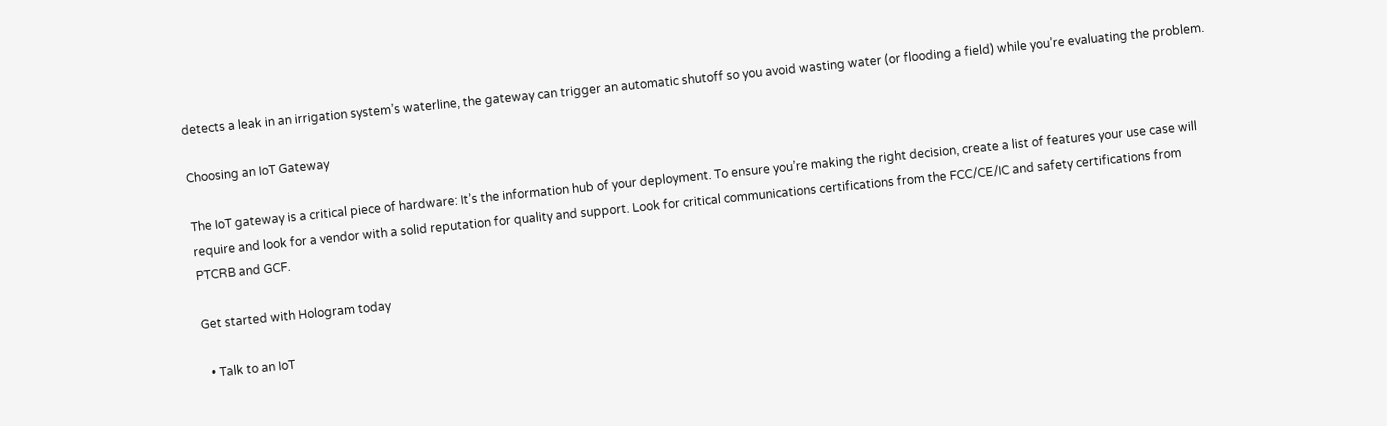detects a leak in an irrigation system’s waterline, the gateway can trigger an automatic shutoff so you avoid wasting water (or flooding a field) while you’re evaluating the problem.

Choosing an IoT Gateway

The IoT gateway is a critical piece of hardware: It’s the information hub of your deployment. To ensure you’re making the right decision, create a list of features your use case will require and look for a vendor with a solid reputation for quality and support. Look for critical communications certifications from the FCC/CE/IC and safety certifications from PTCRB and GCF.

Get started with Hologram today

  • Talk to an IoT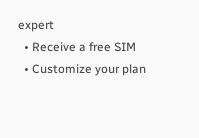expert
  • Receive a free SIM
  • Customize your plan